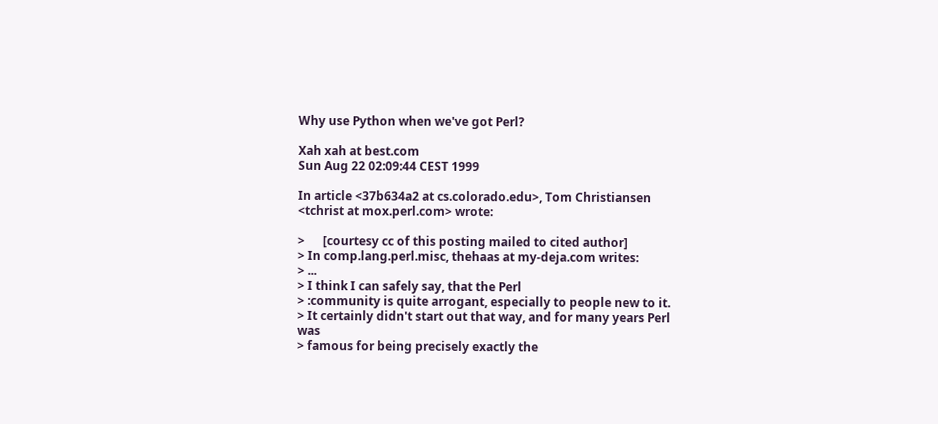Why use Python when we've got Perl?

Xah xah at best.com
Sun Aug 22 02:09:44 CEST 1999

In article <37b634a2 at cs.colorado.edu>, Tom Christiansen
<tchrist at mox.perl.com> wrote:

>      [courtesy cc of this posting mailed to cited author]
> In comp.lang.perl.misc, thehaas at my-deja.com writes:
> ...
> I think I can safely say, that the Perl
> :community is quite arrogant, especially to people new to it.
> It certainly didn't start out that way, and for many years Perl was
> famous for being precisely exactly the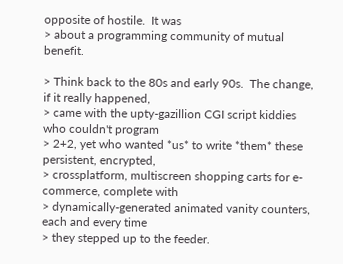opposite of hostile.  It was
> about a programming community of mutual benefit.

> Think back to the 80s and early 90s.  The change, if it really happened,
> came with the upty-gazillion CGI script kiddies who couldn't program
> 2+2, yet who wanted *us* to write *them* these persistent, encrypted,
> crossplatform, multiscreen shopping carts for e-commerce, complete with
> dynamically-generated animated vanity counters, each and every time
> they stepped up to the feeder.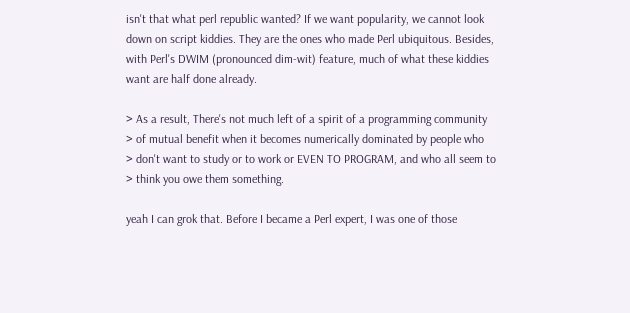isn't that what perl republic wanted? If we want popularity, we cannot look
down on script kiddies. They are the ones who made Perl ubiquitous. Besides,
with Perl's DWIM (pronounced dim-wit) feature, much of what these kiddies
want are half done already.

> As a result, There's not much left of a spirit of a programming community
> of mutual benefit when it becomes numerically dominated by people who
> don't want to study or to work or EVEN TO PROGRAM, and who all seem to
> think you owe them something.

yeah I can grok that. Before I became a Perl expert, I was one of those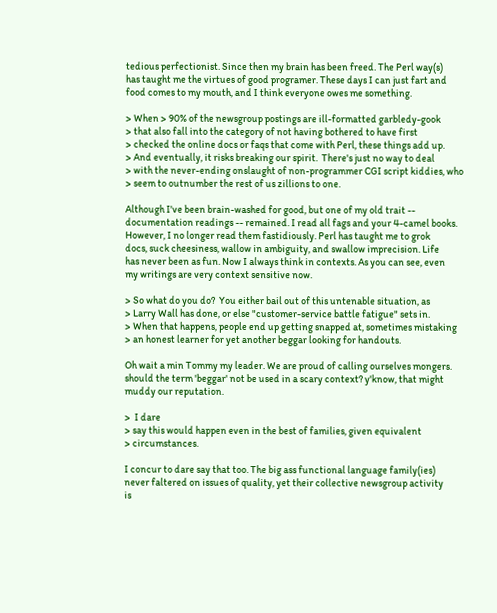tedious perfectionist. Since then my brain has been freed. The Perl way(s)
has taught me the virtues of good programer. These days I can just fart and
food comes to my mouth, and I think everyone owes me something.

> When > 90% of the newsgroup postings are ill-formatted garbledy-gook
> that also fall into the category of not having bothered to have first
> checked the online docs or faqs that come with Perl, these things add up.
> And eventually, it risks breaking our spirit.  There's just no way to deal
> with the never-ending onslaught of non-programmer CGI script kiddies, who
> seem to outnumber the rest of us zillions to one.

Although I've been brain-washed for good, but one of my old trait --
documentation readings -- remained. I read all fags and your 4-camel books.
However, I no longer read them fastidiously. Perl has taught me to grok
docs, suck cheesiness, wallow in ambiguity, and swallow imprecision. Life
has never been as fun. Now I always think in contexts. As you can see, even
my writings are very context sensitive now.

> So what do you do?  You either bail out of this untenable situation, as
> Larry Wall has done, or else "customer-service battle fatigue" sets in.
> When that happens, people end up getting snapped at, sometimes mistaking
> an honest learner for yet another beggar looking for handouts.

Oh wait a min Tommy my leader. We are proud of calling ourselves mongers.
should the term 'beggar' not be used in a scary context? y'know, that might
muddy our reputation.

>  I dare
> say this would happen even in the best of families, given equivalent
> circumstances.

I concur to dare say that too. The big ass functional language family(ies)
never faltered on issues of quality, yet their collective newsgroup activity
is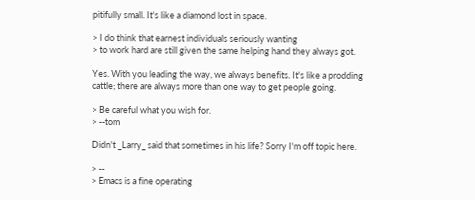pitifully small. It's like a diamond lost in space.

> I do think that earnest individuals seriously wanting
> to work hard are still given the same helping hand they always got.

Yes. With you leading the way, we always benefits. It's like a prodding
cattle; there are always more than one way to get people going.

> Be careful what you wish for.
> --tom

Didn't _Larry_ said that sometimes in his life? Sorry I'm off topic here.

> --
> Emacs is a fine operating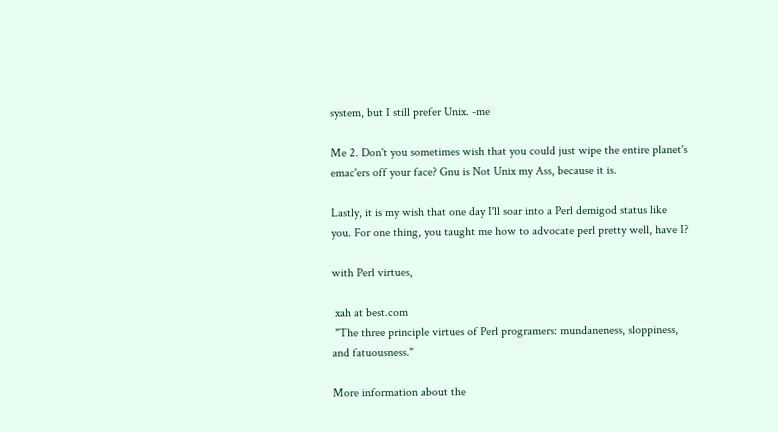system, but I still prefer Unix. -me

Me 2. Don't you sometimes wish that you could just wipe the entire planet's
emac'ers off your face? Gnu is Not Unix my Ass, because it is.

Lastly, it is my wish that one day I'll soar into a Perl demigod status like
you. For one thing, you taught me how to advocate perl pretty well, have I?

with Perl virtues,

 xah at best.com
 "The three principle virtues of Perl programers: mundaneness, sloppiness,
and fatuousness."

More information about the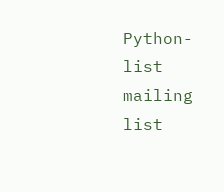Python-list mailing list